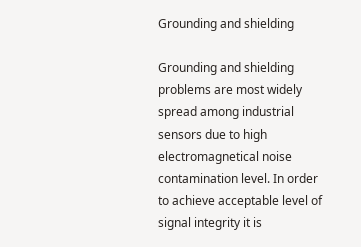Grounding and shielding

Grounding and shielding problems are most widely spread among industrial sensors due to high electromagnetical noise contamination level. In order to achieve acceptable level of signal integrity it is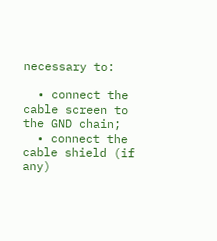necessary to:

  • connect the cable screen to the GND chain;
  • connect the cable shield (if any)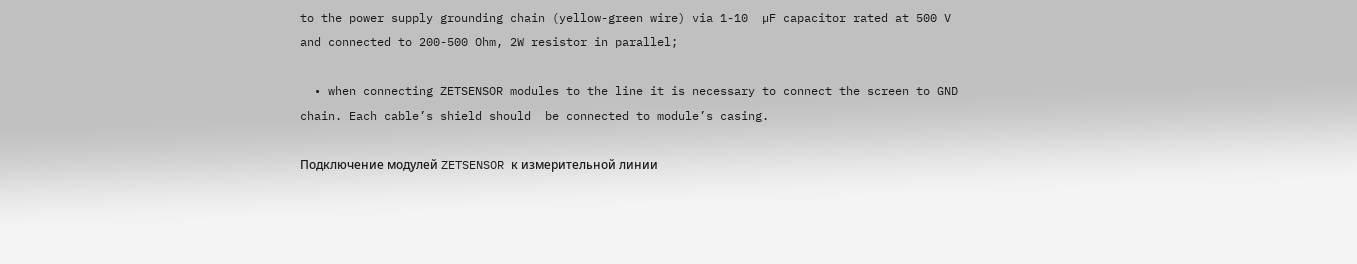to the power supply grounding chain (yellow-green wire) via 1-10  µF capacitor rated at 500 V and connected to 200-500 Ohm, 2W resistor in parallel;

  • when connecting ZETSENSOR modules to the line it is necessary to connect the screen to GND chain. Each cable’s shield should  be connected to module’s casing.

Подключение модулей ZETSENSOR к измерительной линии